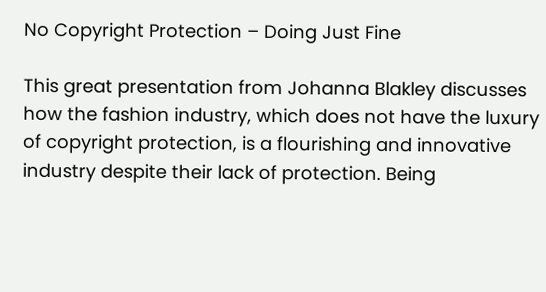No Copyright Protection – Doing Just Fine

This great presentation from Johanna Blakley discusses how the fashion industry, which does not have the luxury of copyright protection, is a flourishing and innovative industry despite their lack of protection. Being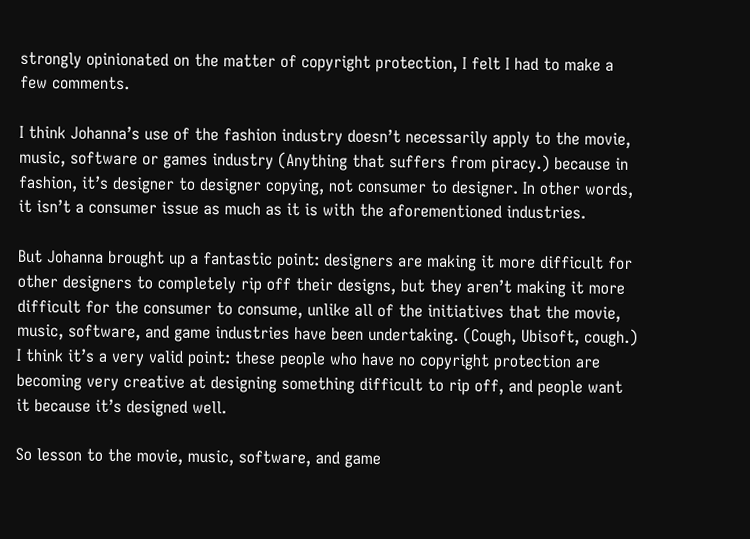strongly opinionated on the matter of copyright protection, I felt I had to make a few comments.

I think Johanna’s use of the fashion industry doesn’t necessarily apply to the movie, music, software or games industry (Anything that suffers from piracy.) because in fashion, it’s designer to designer copying, not consumer to designer. In other words, it isn’t a consumer issue as much as it is with the aforementioned industries.

But Johanna brought up a fantastic point: designers are making it more difficult for other designers to completely rip off their designs, but they aren’t making it more difficult for the consumer to consume, unlike all of the initiatives that the movie, music, software, and game industries have been undertaking. (Cough, Ubisoft, cough.) I think it’s a very valid point: these people who have no copyright protection are becoming very creative at designing something difficult to rip off, and people want it because it’s designed well.

So lesson to the movie, music, software, and game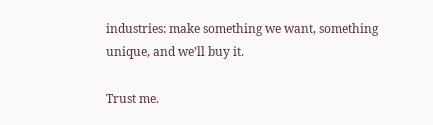industries: make something we want, something unique, and we’ll buy it.

Trust me.